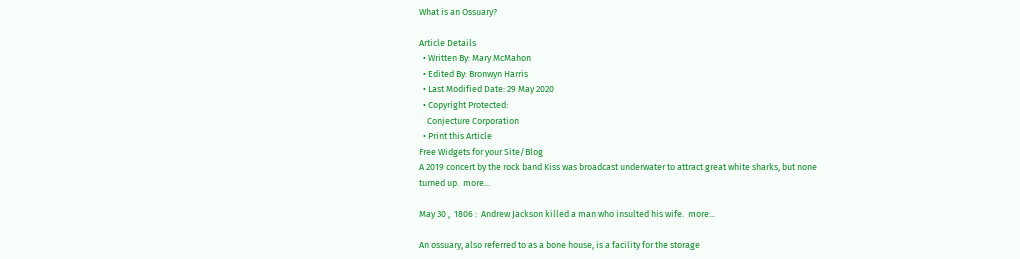What is an Ossuary?

Article Details
  • Written By: Mary McMahon
  • Edited By: Bronwyn Harris
  • Last Modified Date: 29 May 2020
  • Copyright Protected:
    Conjecture Corporation
  • Print this Article
Free Widgets for your Site/Blog
A 2019 concert by the rock band Kiss was broadcast underwater to attract great white sharks, but none turned up.  more...

May 30 ,  1806 :  Andrew Jackson killed a man who insulted his wife.  more...

An ossuary, also referred to as a bone house, is a facility for the storage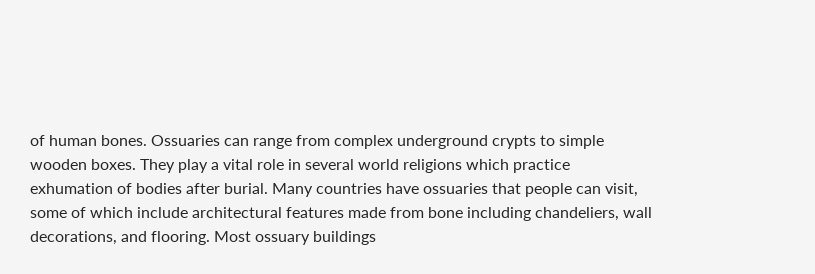of human bones. Ossuaries can range from complex underground crypts to simple wooden boxes. They play a vital role in several world religions which practice exhumation of bodies after burial. Many countries have ossuaries that people can visit, some of which include architectural features made from bone including chandeliers, wall decorations, and flooring. Most ossuary buildings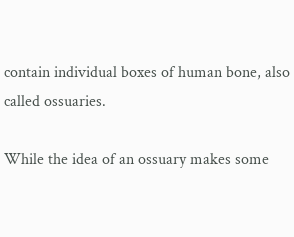contain individual boxes of human bone, also called ossuaries.

While the idea of an ossuary makes some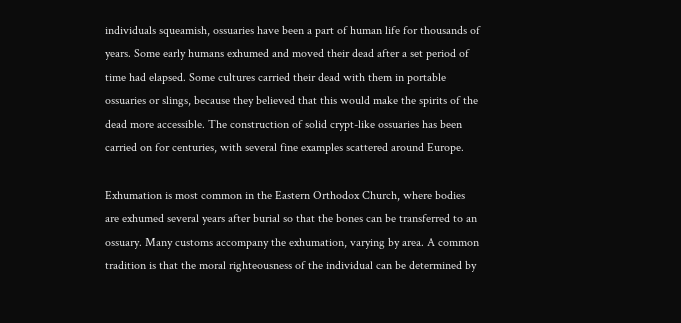individuals squeamish, ossuaries have been a part of human life for thousands of years. Some early humans exhumed and moved their dead after a set period of time had elapsed. Some cultures carried their dead with them in portable ossuaries or slings, because they believed that this would make the spirits of the dead more accessible. The construction of solid crypt-like ossuaries has been carried on for centuries, with several fine examples scattered around Europe.

Exhumation is most common in the Eastern Orthodox Church, where bodies are exhumed several years after burial so that the bones can be transferred to an ossuary. Many customs accompany the exhumation, varying by area. A common tradition is that the moral righteousness of the individual can be determined by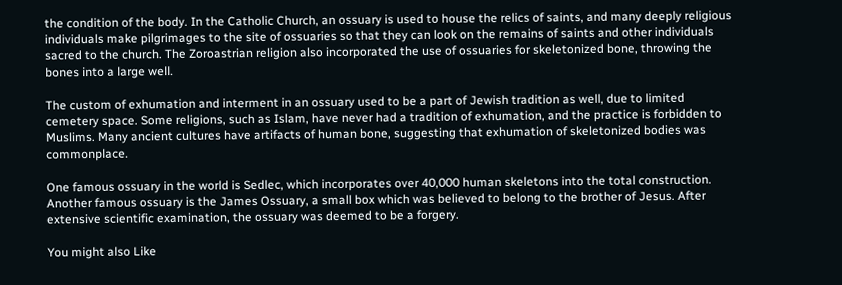the condition of the body. In the Catholic Church, an ossuary is used to house the relics of saints, and many deeply religious individuals make pilgrimages to the site of ossuaries so that they can look on the remains of saints and other individuals sacred to the church. The Zoroastrian religion also incorporated the use of ossuaries for skeletonized bone, throwing the bones into a large well.

The custom of exhumation and interment in an ossuary used to be a part of Jewish tradition as well, due to limited cemetery space. Some religions, such as Islam, have never had a tradition of exhumation, and the practice is forbidden to Muslims. Many ancient cultures have artifacts of human bone, suggesting that exhumation of skeletonized bodies was commonplace.

One famous ossuary in the world is Sedlec, which incorporates over 40,000 human skeletons into the total construction. Another famous ossuary is the James Ossuary, a small box which was believed to belong to the brother of Jesus. After extensive scientific examination, the ossuary was deemed to be a forgery.

You might also Like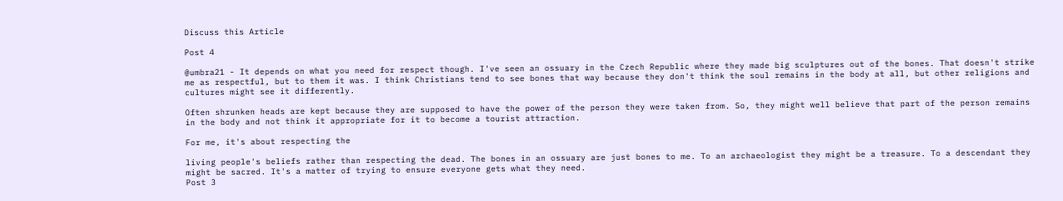Discuss this Article

Post 4

@umbra21 - It depends on what you need for respect though. I've seen an ossuary in the Czech Republic where they made big sculptures out of the bones. That doesn't strike me as respectful, but to them it was. I think Christians tend to see bones that way because they don't think the soul remains in the body at all, but other religions and cultures might see it differently.

Often shrunken heads are kept because they are supposed to have the power of the person they were taken from. So, they might well believe that part of the person remains in the body and not think it appropriate for it to become a tourist attraction.

For me, it's about respecting the

living people's beliefs rather than respecting the dead. The bones in an ossuary are just bones to me. To an archaeologist they might be a treasure. To a descendant they might be sacred. It's a matter of trying to ensure everyone gets what they need.
Post 3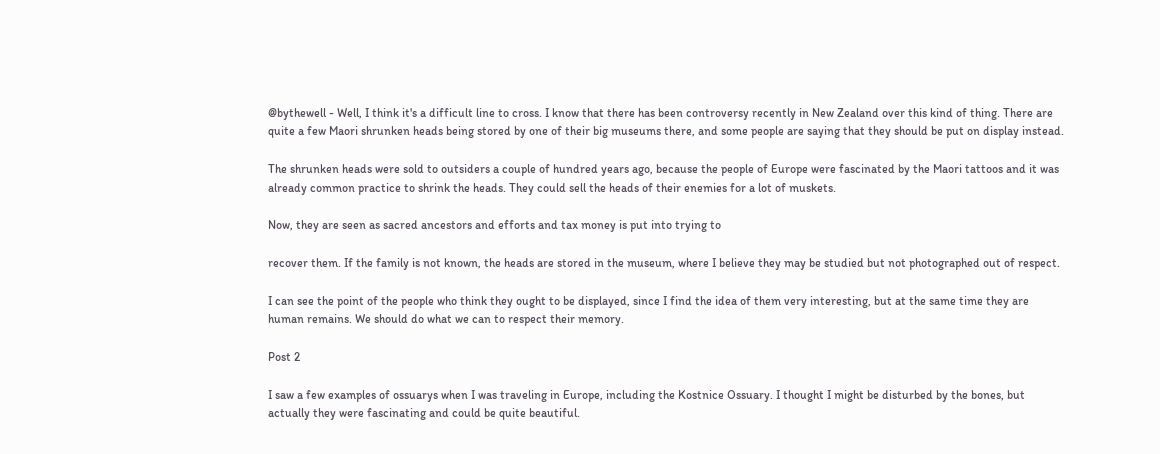@bythewell - Well, I think it's a difficult line to cross. I know that there has been controversy recently in New Zealand over this kind of thing. There are quite a few Maori shrunken heads being stored by one of their big museums there, and some people are saying that they should be put on display instead.

The shrunken heads were sold to outsiders a couple of hundred years ago, because the people of Europe were fascinated by the Maori tattoos and it was already common practice to shrink the heads. They could sell the heads of their enemies for a lot of muskets.

Now, they are seen as sacred ancestors and efforts and tax money is put into trying to

recover them. If the family is not known, the heads are stored in the museum, where I believe they may be studied but not photographed out of respect.

I can see the point of the people who think they ought to be displayed, since I find the idea of them very interesting, but at the same time they are human remains. We should do what we can to respect their memory.

Post 2

I saw a few examples of ossuarys when I was traveling in Europe, including the Kostnice Ossuary. I thought I might be disturbed by the bones, but actually they were fascinating and could be quite beautiful.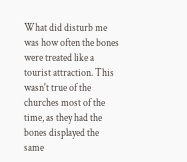What did disturb me was how often the bones were treated like a tourist attraction. This wasn't true of the churches most of the time, as they had the bones displayed the same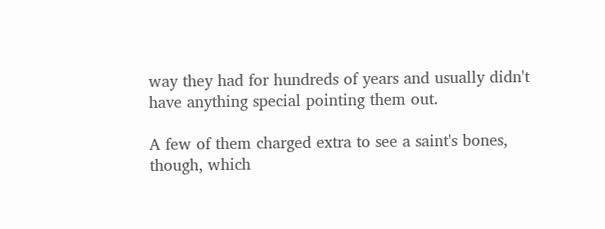way they had for hundreds of years and usually didn't have anything special pointing them out.

A few of them charged extra to see a saint's bones, though, which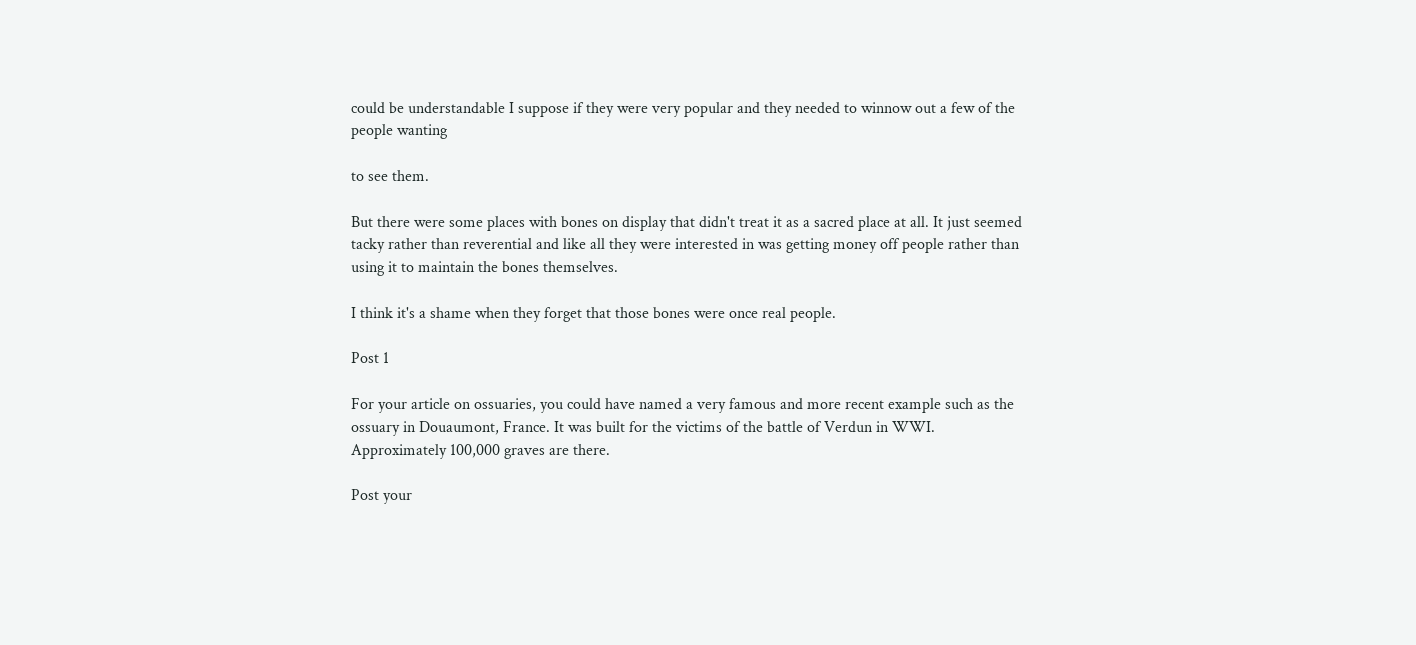could be understandable I suppose if they were very popular and they needed to winnow out a few of the people wanting

to see them.

But there were some places with bones on display that didn't treat it as a sacred place at all. It just seemed tacky rather than reverential and like all they were interested in was getting money off people rather than using it to maintain the bones themselves.

I think it's a shame when they forget that those bones were once real people.

Post 1

For your article on ossuaries, you could have named a very famous and more recent example such as the ossuary in Douaumont, France. It was built for the victims of the battle of Verdun in WWI. Approximately 100,000 graves are there.

Post your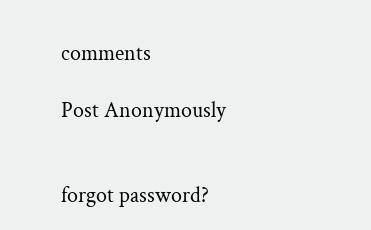comments

Post Anonymously


forgot password?